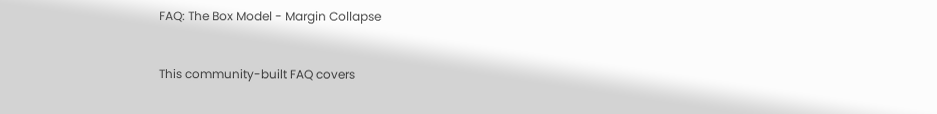FAQ: The Box Model - Margin Collapse


This community-built FAQ covers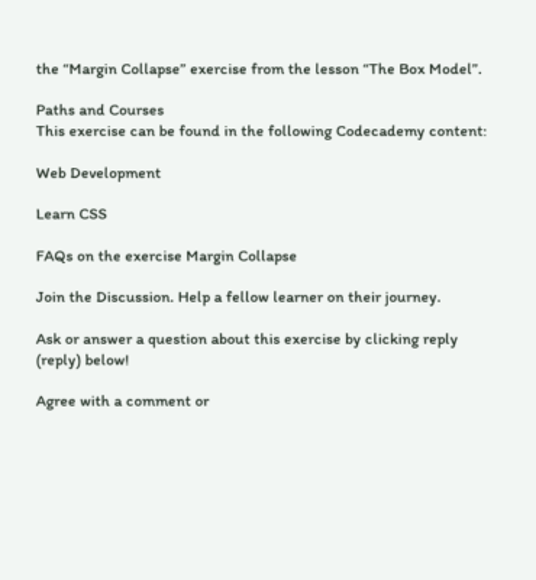the “Margin Collapse” exercise from the lesson “The Box Model”.

Paths and Courses
This exercise can be found in the following Codecademy content:

Web Development

Learn CSS

FAQs on the exercise Margin Collapse

Join the Discussion. Help a fellow learner on their journey.

Ask or answer a question about this exercise by clicking reply (reply) below!

Agree with a comment or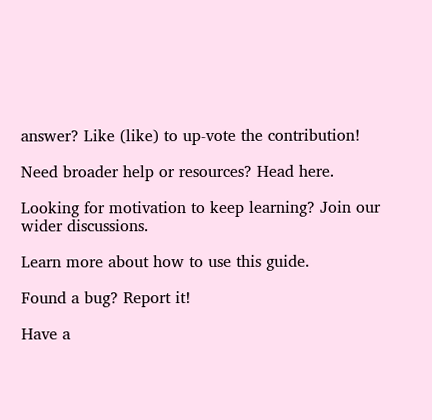answer? Like (like) to up-vote the contribution!

Need broader help or resources? Head here.

Looking for motivation to keep learning? Join our wider discussions.

Learn more about how to use this guide.

Found a bug? Report it!

Have a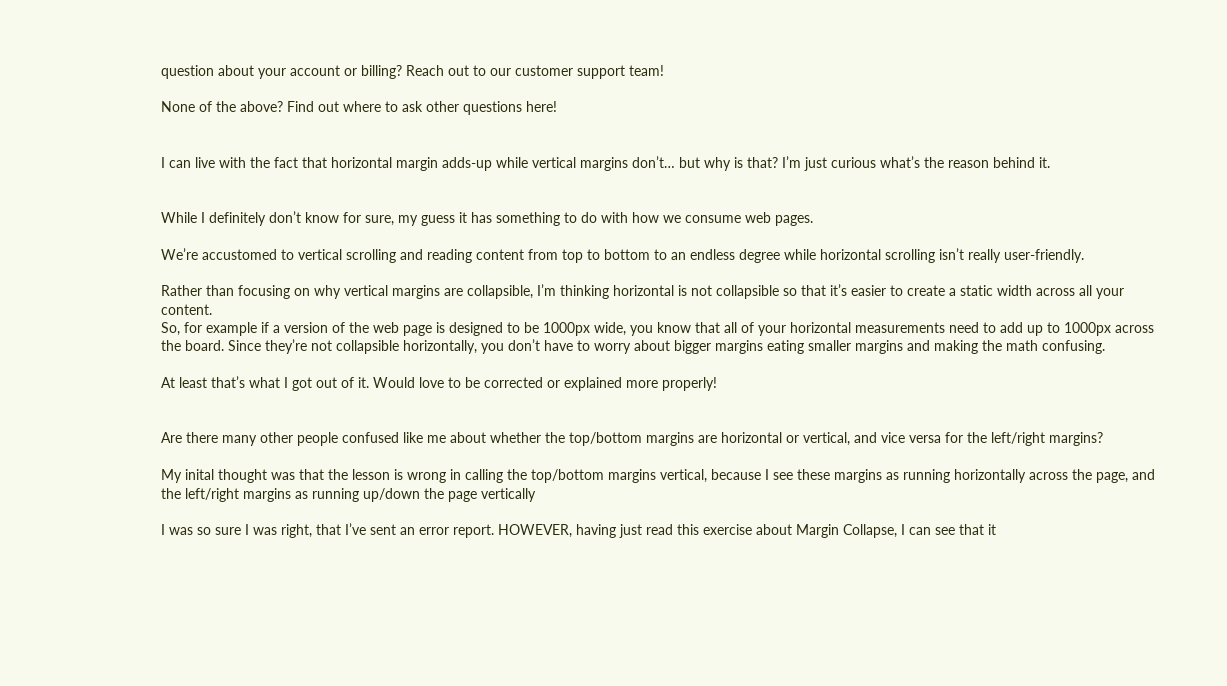question about your account or billing? Reach out to our customer support team!

None of the above? Find out where to ask other questions here!


I can live with the fact that horizontal margin adds-up while vertical margins don’t… but why is that? I’m just curious what’s the reason behind it.


While I definitely don’t know for sure, my guess it has something to do with how we consume web pages.

We’re accustomed to vertical scrolling and reading content from top to bottom to an endless degree while horizontal scrolling isn’t really user-friendly.

Rather than focusing on why vertical margins are collapsible, I’m thinking horizontal is not collapsible so that it’s easier to create a static width across all your content.
So, for example if a version of the web page is designed to be 1000px wide, you know that all of your horizontal measurements need to add up to 1000px across the board. Since they’re not collapsible horizontally, you don’t have to worry about bigger margins eating smaller margins and making the math confusing.

At least that’s what I got out of it. Would love to be corrected or explained more properly!


Are there many other people confused like me about whether the top/bottom margins are horizontal or vertical, and vice versa for the left/right margins?

My inital thought was that the lesson is wrong in calling the top/bottom margins vertical, because I see these margins as running horizontally across the page, and the left/right margins as running up/down the page vertically

I was so sure I was right, that I’ve sent an error report. HOWEVER, having just read this exercise about Margin Collapse, I can see that it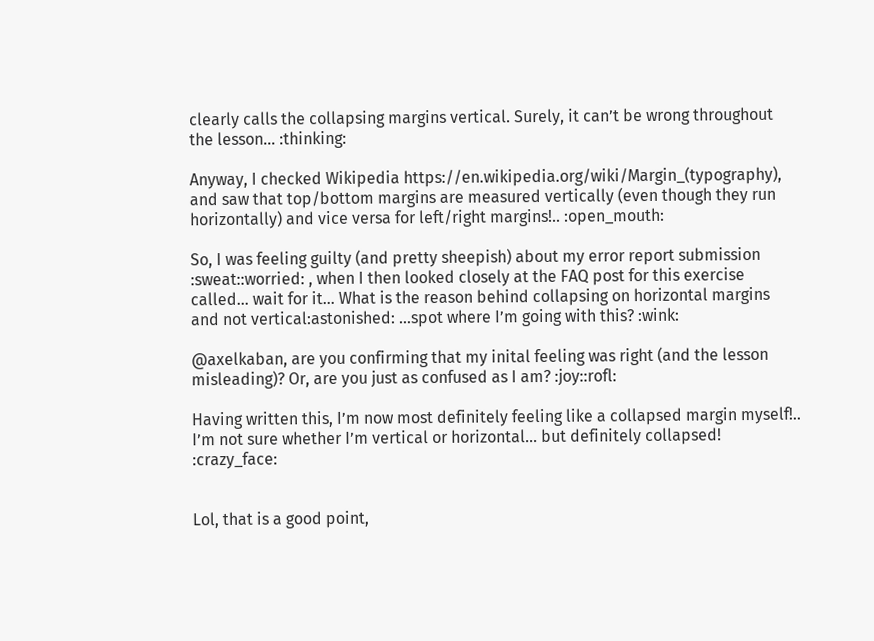clearly calls the collapsing margins vertical. Surely, it can’t be wrong throughout the lesson… :thinking:

Anyway, I checked Wikipedia https://en.wikipedia.org/wiki/Margin_(typography), and saw that top/bottom margins are measured vertically (even though they run horizontally) and vice versa for left/right margins!.. :open_mouth:

So, I was feeling guilty (and pretty sheepish) about my error report submission :sweat::worried: , when I then looked closely at the FAQ post for this exercise called… wait for it… What is the reason behind collapsing on horizontal margins and not vertical:astonished: …spot where I’m going with this? :wink:

@axelkaban, are you confirming that my inital feeling was right (and the lesson misleading)? Or, are you just as confused as I am? :joy::rofl:

Having written this, I’m now most definitely feeling like a collapsed margin myself!.. I’m not sure whether I’m vertical or horizontal… but definitely collapsed! :crazy_face:


Lol, that is a good point,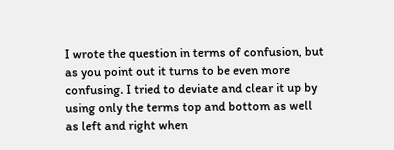I wrote the question in terms of confusion, but as you point out it turns to be even more confusing. I tried to deviate and clear it up by using only the terms top and bottom as well as left and right when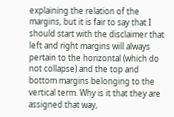explaining the relation of the margins, but it is fair to say that I should start with the disclaimer that left and right margins will always pertain to the horizontal (which do not collapse) and the top and bottom margins belonging to the vertical term. Why is it that they are assigned that way,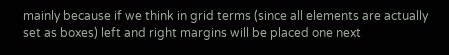mainly because if we think in grid terms (since all elements are actually set as boxes) left and right margins will be placed one next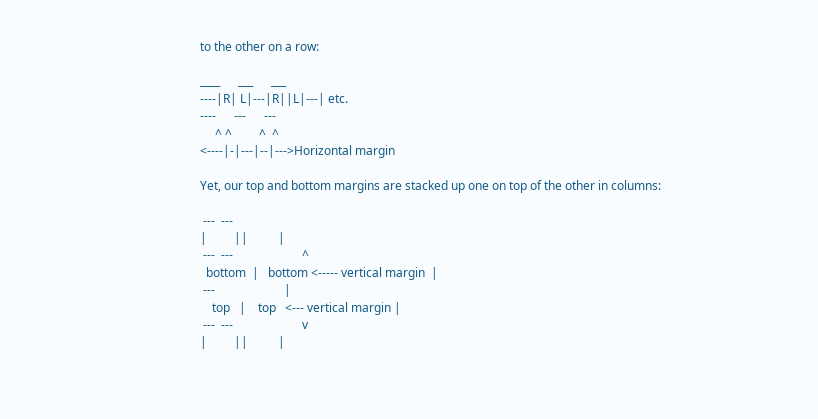to the other on a row:

____      ___      ___
----|R| L|---|R||L|---| etc.
----      ---      ---
     ^ ^         ^  ^
<----|-|---|--|--->Horizontal margin

Yet, our top and bottom margins are stacked up one on top of the other in columns:

 ---  ---
|         ||          |
 ---  ---                       ^
  bottom  |   bottom <----- vertical margin  |
 ---                       |
    top   |    top   <--- vertical margin |
 ---  ---                       v
|         ||          |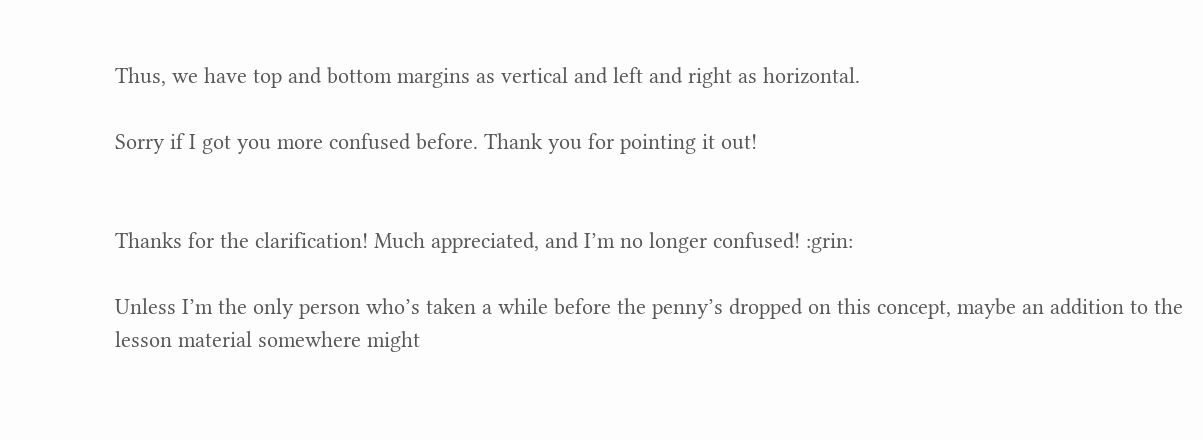Thus, we have top and bottom margins as vertical and left and right as horizontal.

Sorry if I got you more confused before. Thank you for pointing it out!


Thanks for the clarification! Much appreciated, and I’m no longer confused! :grin:

Unless I’m the only person who’s taken a while before the penny’s dropped on this concept, maybe an addition to the lesson material somewhere might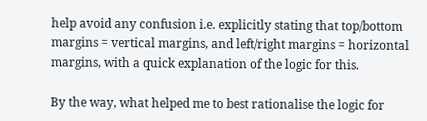help avoid any confusion i.e. explicitly stating that top/bottom margins = vertical margins, and left/right margins = horizontal margins, with a quick explanation of the logic for this.

By the way, what helped me to best rationalise the logic for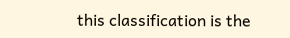this classification is the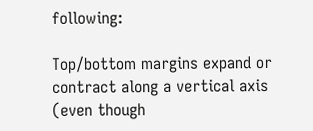following:

Top/bottom margins expand or contract along a vertical axis (even though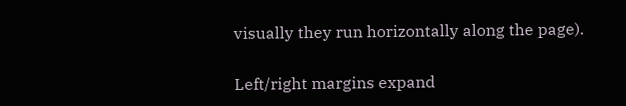visually they run horizontally along the page).

Left/right margins expand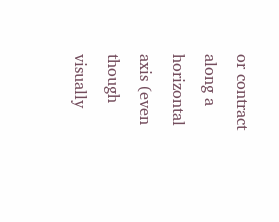or contract along a horizontal axis (even though visually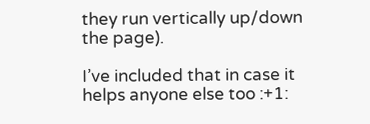they run vertically up/down the page).

I’ve included that in case it helps anyone else too :+1: